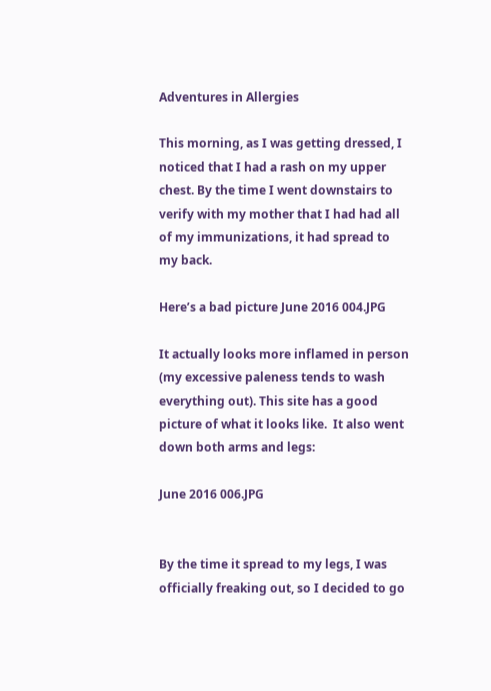Adventures in Allergies

This morning, as I was getting dressed, I noticed that I had a rash on my upper chest. By the time I went downstairs to verify with my mother that I had had all of my immunizations, it had spread to my back.

Here’s a bad picture June 2016 004.JPG

It actually looks more inflamed in person (my excessive paleness tends to wash everything out). This site has a good picture of what it looks like.  It also went down both arms and legs:

June 2016 006.JPG


By the time it spread to my legs, I was officially freaking out, so I decided to go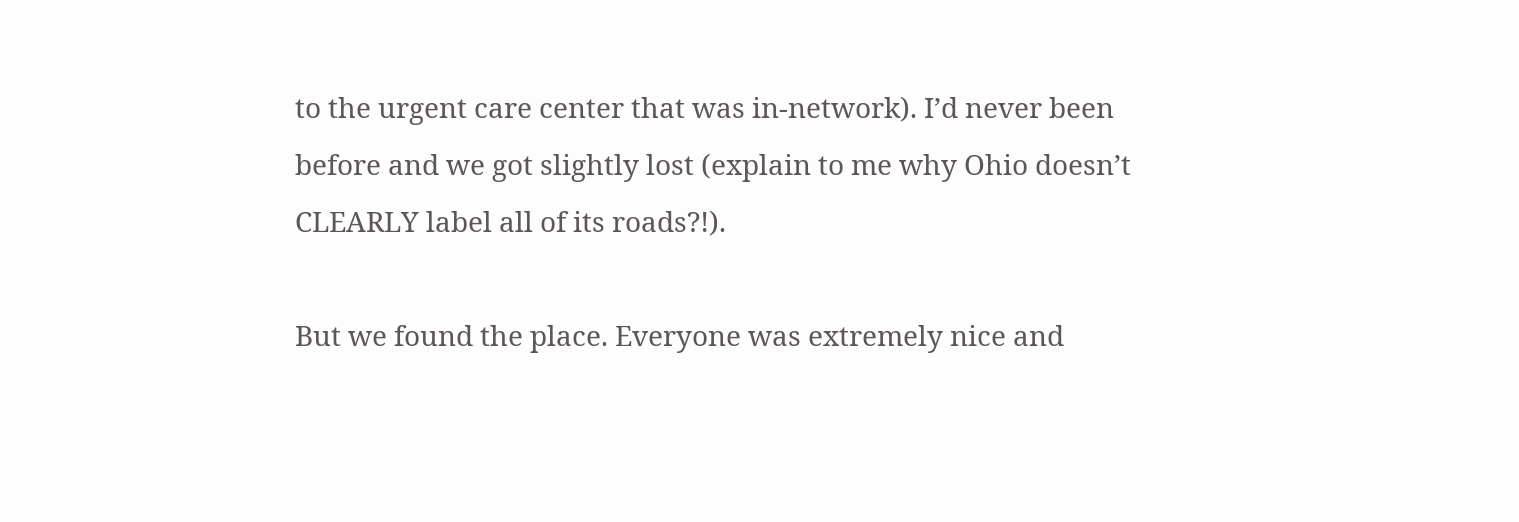to the urgent care center that was in-network). I’d never been before and we got slightly lost (explain to me why Ohio doesn’t CLEARLY label all of its roads?!).

But we found the place. Everyone was extremely nice and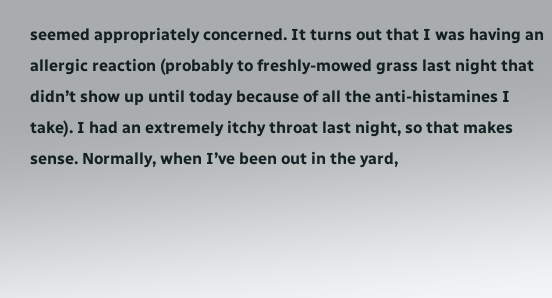seemed appropriately concerned. It turns out that I was having an allergic reaction (probably to freshly-mowed grass last night that didn’t show up until today because of all the anti-histamines I take). I had an extremely itchy throat last night, so that makes sense. Normally, when I’ve been out in the yard,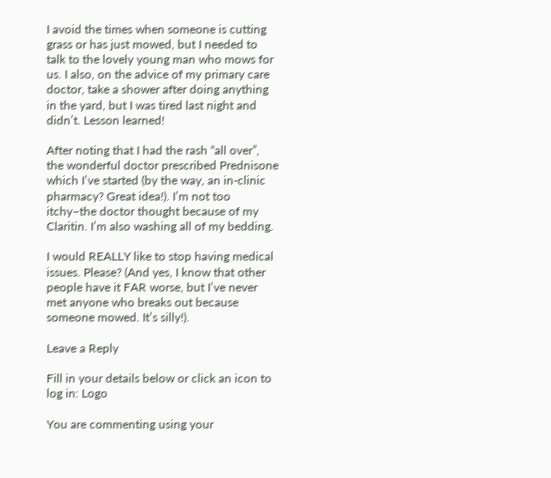I avoid the times when someone is cutting grass or has just mowed, but I needed to talk to the lovely young man who mows for us. I also, on the advice of my primary care doctor, take a shower after doing anything in the yard, but I was tired last night and didn’t. Lesson learned!

After noting that I had the rash “all over”, the wonderful doctor prescribed Prednisone which I’ve started (by the way, an in-clinic pharmacy? Great idea!). I’m not too itchy–the doctor thought because of my Claritin. I’m also washing all of my bedding.

I would REALLY like to stop having medical issues. Please? (And yes, I know that other people have it FAR worse, but I’ve never met anyone who breaks out because someone mowed. It’s silly!).

Leave a Reply

Fill in your details below or click an icon to log in: Logo

You are commenting using your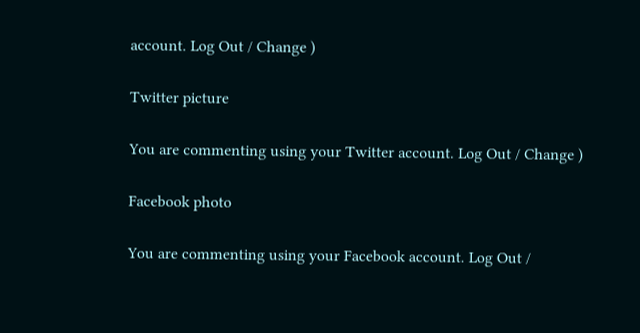account. Log Out / Change )

Twitter picture

You are commenting using your Twitter account. Log Out / Change )

Facebook photo

You are commenting using your Facebook account. Log Out /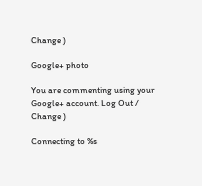Change )

Google+ photo

You are commenting using your Google+ account. Log Out / Change )

Connecting to %s